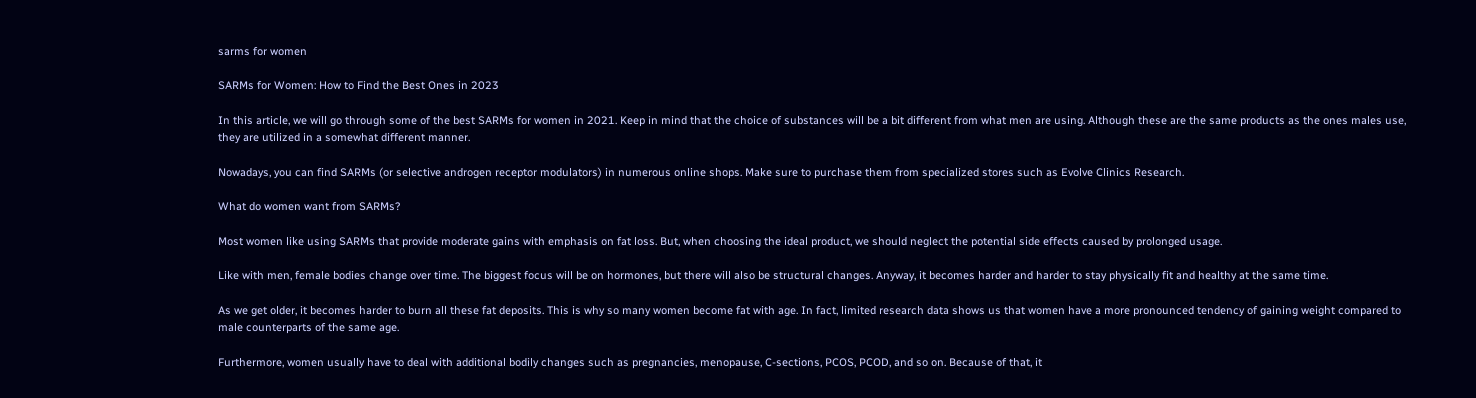sarms for women

SARMs for Women: How to Find the Best Ones in 2023

In this article, we will go through some of the best SARMs for women in 2021. Keep in mind that the choice of substances will be a bit different from what men are using. Although these are the same products as the ones males use, they are utilized in a somewhat different manner.

Nowadays, you can find SARMs (or selective androgen receptor modulators) in numerous online shops. Make sure to purchase them from specialized stores such as Evolve Clinics Research.

What do women want from SARMs?

Most women like using SARMs that provide moderate gains with emphasis on fat loss. But, when choosing the ideal product, we should neglect the potential side effects caused by prolonged usage.

Like with men, female bodies change over time. The biggest focus will be on hormones, but there will also be structural changes. Anyway, it becomes harder and harder to stay physically fit and healthy at the same time.

As we get older, it becomes harder to burn all these fat deposits. This is why so many women become fat with age. In fact, limited research data shows us that women have a more pronounced tendency of gaining weight compared to male counterparts of the same age.

Furthermore, women usually have to deal with additional bodily changes such as pregnancies, menopause, C-sections, PCOS, PCOD, and so on. Because of that, it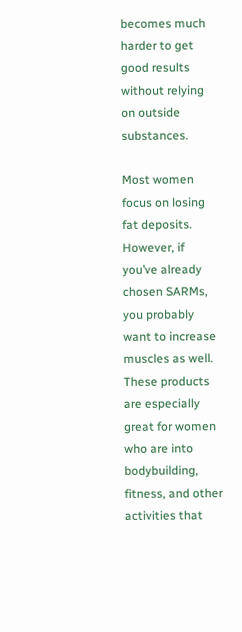becomes much harder to get good results without relying on outside substances.

Most women focus on losing fat deposits. However, if you’ve already chosen SARMs, you probably want to increase muscles as well. These products are especially great for women who are into bodybuilding, fitness, and other activities that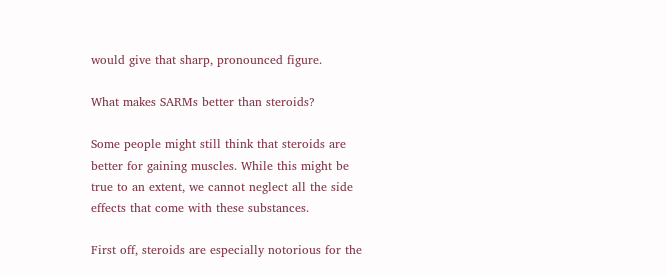would give that sharp, pronounced figure.

What makes SARMs better than steroids?

Some people might still think that steroids are better for gaining muscles. While this might be true to an extent, we cannot neglect all the side effects that come with these substances.

First off, steroids are especially notorious for the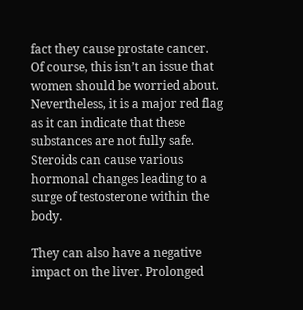fact they cause prostate cancer. Of course, this isn’t an issue that women should be worried about. Nevertheless, it is a major red flag as it can indicate that these substances are not fully safe. Steroids can cause various hormonal changes leading to a surge of testosterone within the body.

They can also have a negative impact on the liver. Prolonged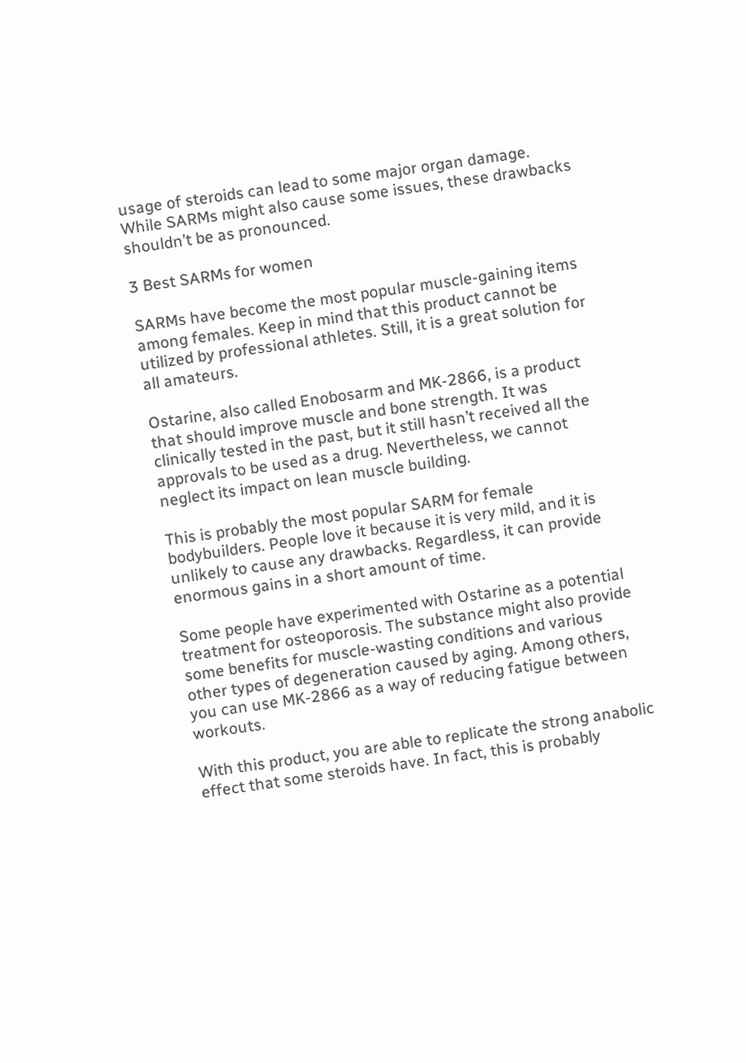usage of steroids can lead to some major organ damage. While SARMs might also cause some issues, these drawbacks shouldn’t be as pronounced.

3 Best SARMs for women

SARMs have become the most popular muscle-gaining items among females. Keep in mind that this product cannot be utilized by professional athletes. Still, it is a great solution for all amateurs.

Ostarine, also called Enobosarm and MK-2866, is a product that should improve muscle and bone strength. It was clinically tested in the past, but it still hasn’t received all the approvals to be used as a drug. Nevertheless, we cannot neglect its impact on lean muscle building.

This is probably the most popular SARM for female bodybuilders. People love it because it is very mild, and it is unlikely to cause any drawbacks. Regardless, it can provide enormous gains in a short amount of time.

Some people have experimented with Ostarine as a potential treatment for osteoporosis. The substance might also provide some benefits for muscle-wasting conditions and various other types of degeneration caused by aging. Among others, you can use MK-2866 as a way of reducing fatigue between workouts.

With this product, you are able to replicate the strong anabolic effect that some steroids have. In fact, this is probably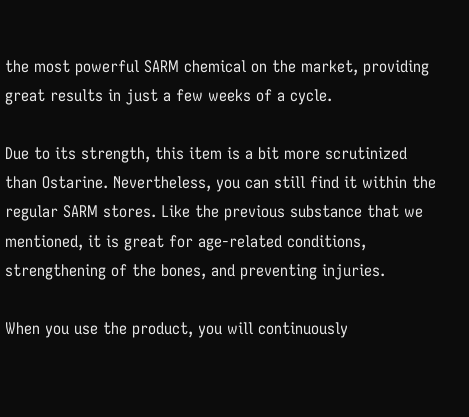the most powerful SARM chemical on the market, providing great results in just a few weeks of a cycle.

Due to its strength, this item is a bit more scrutinized than Ostarine. Nevertheless, you can still find it within the regular SARM stores. Like the previous substance that we mentioned, it is great for age-related conditions, strengthening of the bones, and preventing injuries.

When you use the product, you will continuously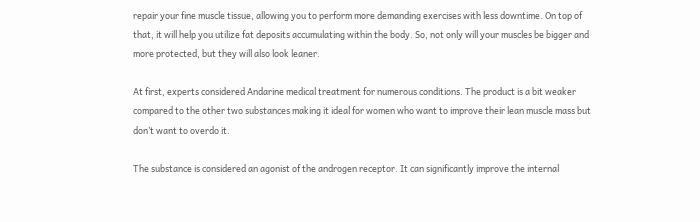repair your fine muscle tissue, allowing you to perform more demanding exercises with less downtime. On top of that, it will help you utilize fat deposits accumulating within the body. So, not only will your muscles be bigger and more protected, but they will also look leaner.

At first, experts considered Andarine medical treatment for numerous conditions. The product is a bit weaker compared to the other two substances making it ideal for women who want to improve their lean muscle mass but don’t want to overdo it.

The substance is considered an agonist of the androgen receptor. It can significantly improve the internal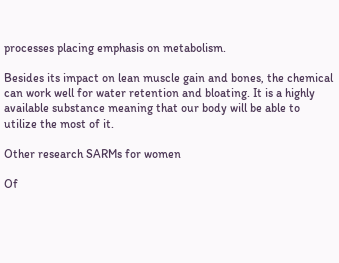processes placing emphasis on metabolism.

Besides its impact on lean muscle gain and bones, the chemical can work well for water retention and bloating. It is a highly available substance meaning that our body will be able to utilize the most of it.

Other research SARMs for women

Of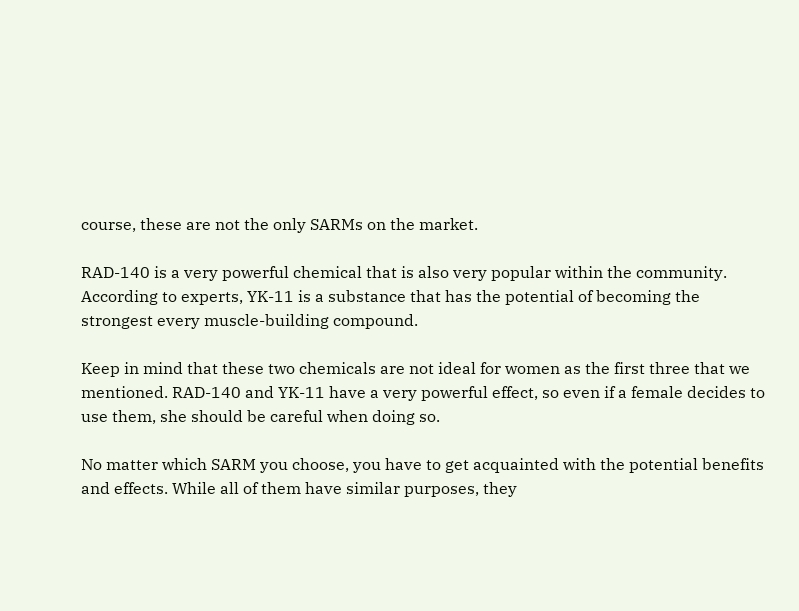course, these are not the only SARMs on the market.

RAD-140 is a very powerful chemical that is also very popular within the community. According to experts, YK-11 is a substance that has the potential of becoming the strongest every muscle-building compound.

Keep in mind that these two chemicals are not ideal for women as the first three that we mentioned. RAD-140 and YK-11 have a very powerful effect, so even if a female decides to use them, she should be careful when doing so.

No matter which SARM you choose, you have to get acquainted with the potential benefits and effects. While all of them have similar purposes, they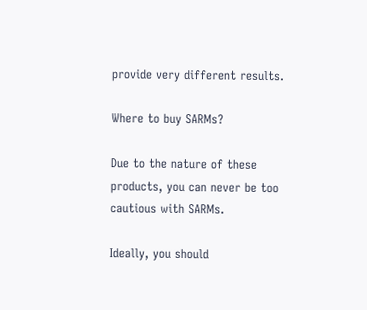provide very different results.

Where to buy SARMs?

Due to the nature of these products, you can never be too cautious with SARMs.

Ideally, you should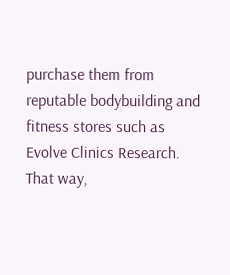purchase them from reputable bodybuilding and fitness stores such as Evolve Clinics Research. That way,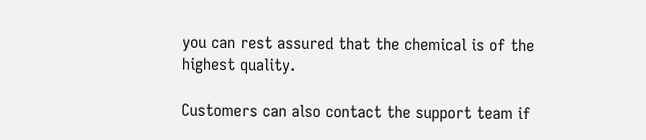you can rest assured that the chemical is of the highest quality.

Customers can also contact the support team if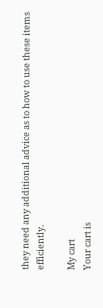they need any additional advice as to how to use these items efficiently.

My cart
Your cart is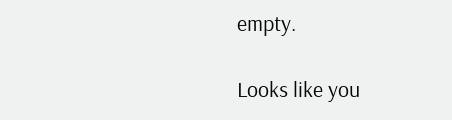empty.

Looks like you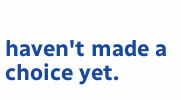haven't made a choice yet.